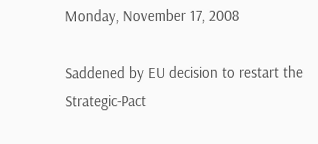Monday, November 17, 2008

Saddened by EU decision to restart the Strategic-Pact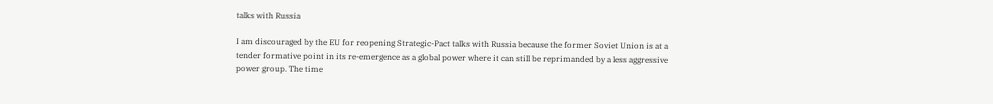talks with Russia

I am discouraged by the EU for reopening Strategic-Pact talks with Russia because the former Soviet Union is at a tender formative point in its re-emergence as a global power where it can still be reprimanded by a less aggressive power group. The time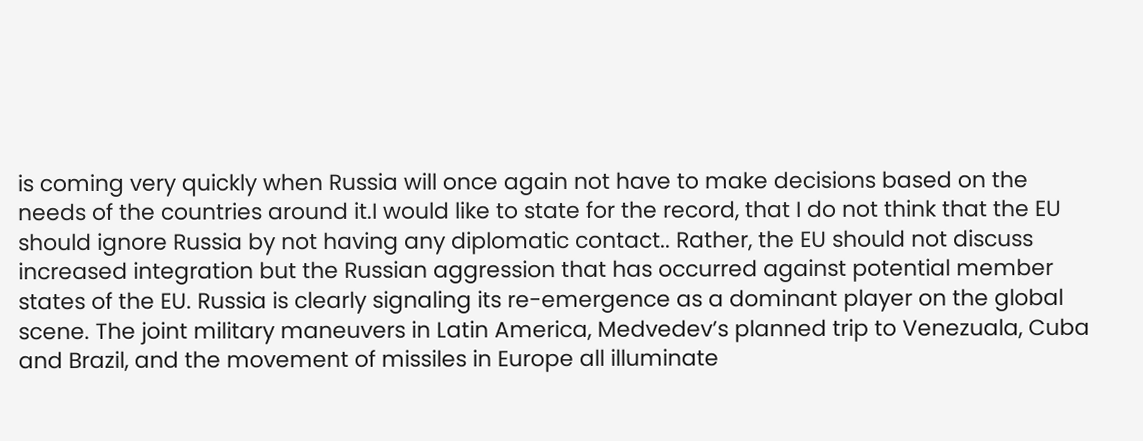is coming very quickly when Russia will once again not have to make decisions based on the needs of the countries around it.I would like to state for the record, that I do not think that the EU should ignore Russia by not having any diplomatic contact.. Rather, the EU should not discuss increased integration but the Russian aggression that has occurred against potential member states of the EU. Russia is clearly signaling its re-emergence as a dominant player on the global scene. The joint military maneuvers in Latin America, Medvedev’s planned trip to Venezuala, Cuba and Brazil, and the movement of missiles in Europe all illuminate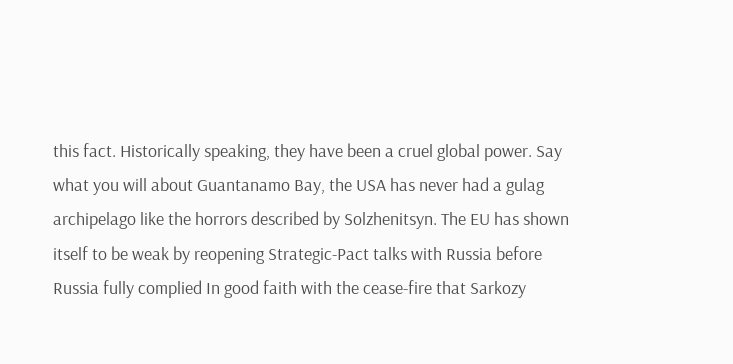this fact. Historically speaking, they have been a cruel global power. Say what you will about Guantanamo Bay, the USA has never had a gulag archipelago like the horrors described by Solzhenitsyn. The EU has shown itself to be weak by reopening Strategic-Pact talks with Russia before Russia fully complied In good faith with the cease-fire that Sarkozy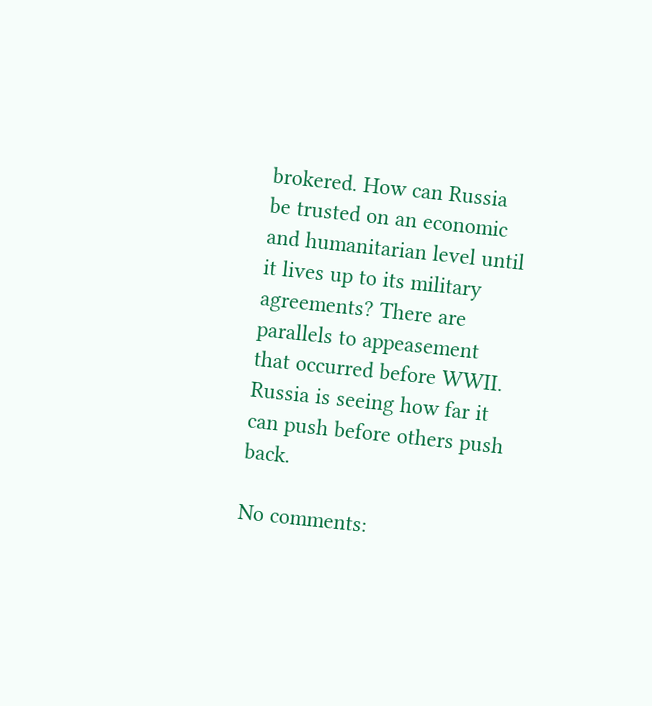brokered. How can Russia be trusted on an economic and humanitarian level until it lives up to its military agreements? There are parallels to appeasement that occurred before WWII. Russia is seeing how far it can push before others push back.

No comments: